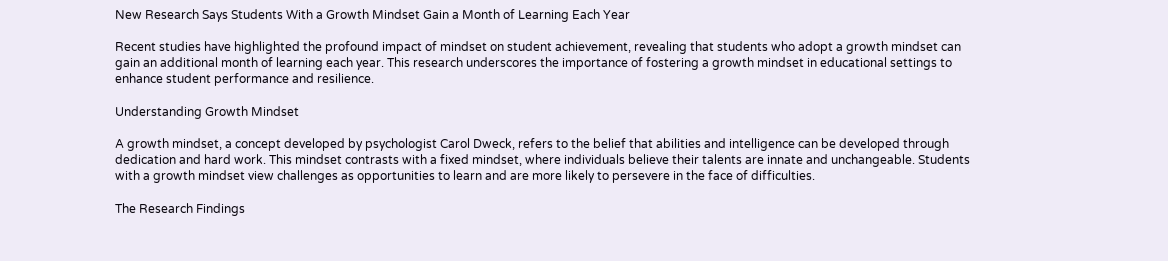New Research Says Students With a Growth Mindset Gain a Month of Learning Each Year

Recent studies have highlighted the profound impact of mindset on student achievement, revealing that students who adopt a growth mindset can gain an additional month of learning each year. This research underscores the importance of fostering a growth mindset in educational settings to enhance student performance and resilience.

Understanding Growth Mindset

A growth mindset, a concept developed by psychologist Carol Dweck, refers to the belief that abilities and intelligence can be developed through dedication and hard work. This mindset contrasts with a fixed mindset, where individuals believe their talents are innate and unchangeable. Students with a growth mindset view challenges as opportunities to learn and are more likely to persevere in the face of difficulties.

The Research Findings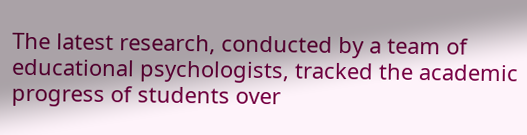The latest research, conducted by a team of educational psychologists, tracked the academic progress of students over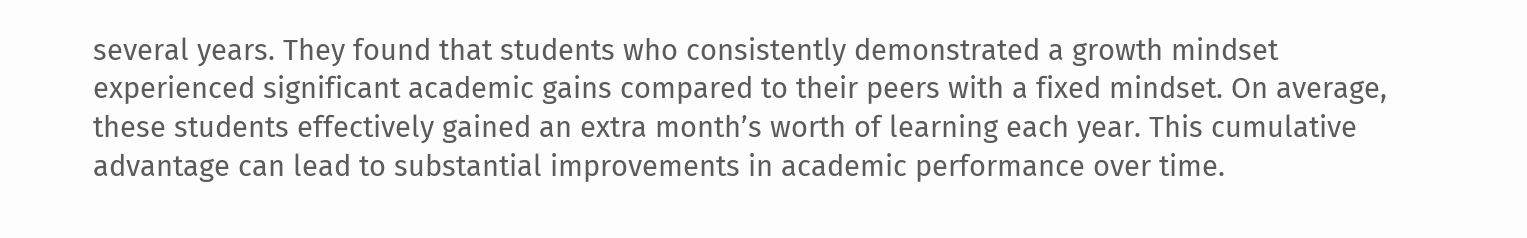several years. They found that students who consistently demonstrated a growth mindset experienced significant academic gains compared to their peers with a fixed mindset. On average, these students effectively gained an extra month’s worth of learning each year. This cumulative advantage can lead to substantial improvements in academic performance over time.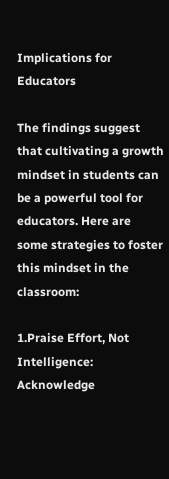Implications for Educators

The findings suggest that cultivating a growth mindset in students can be a powerful tool for educators. Here are some strategies to foster this mindset in the classroom:

1.Praise Effort, Not Intelligence: Acknowledge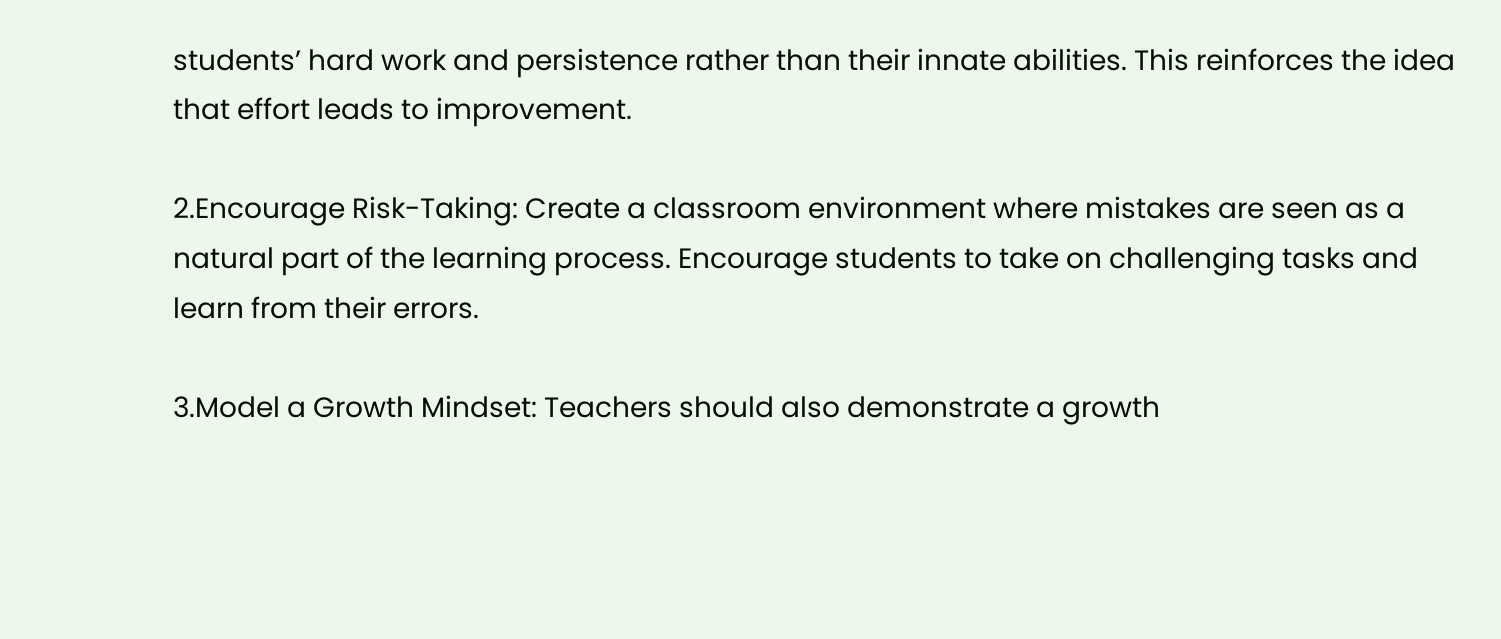students’ hard work and persistence rather than their innate abilities. This reinforces the idea that effort leads to improvement.

2.Encourage Risk-Taking: Create a classroom environment where mistakes are seen as a natural part of the learning process. Encourage students to take on challenging tasks and learn from their errors.

3.Model a Growth Mindset: Teachers should also demonstrate a growth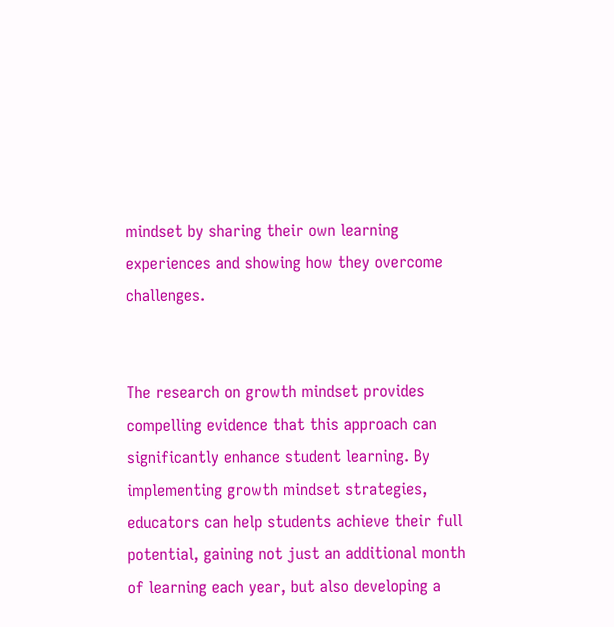mindset by sharing their own learning experiences and showing how they overcome challenges.


The research on growth mindset provides compelling evidence that this approach can significantly enhance student learning. By implementing growth mindset strategies, educators can help students achieve their full potential, gaining not just an additional month of learning each year, but also developing a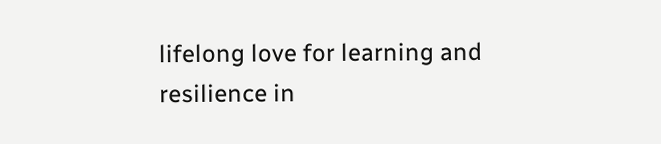lifelong love for learning and resilience in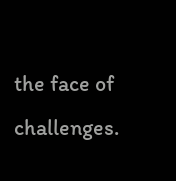the face of challenges.